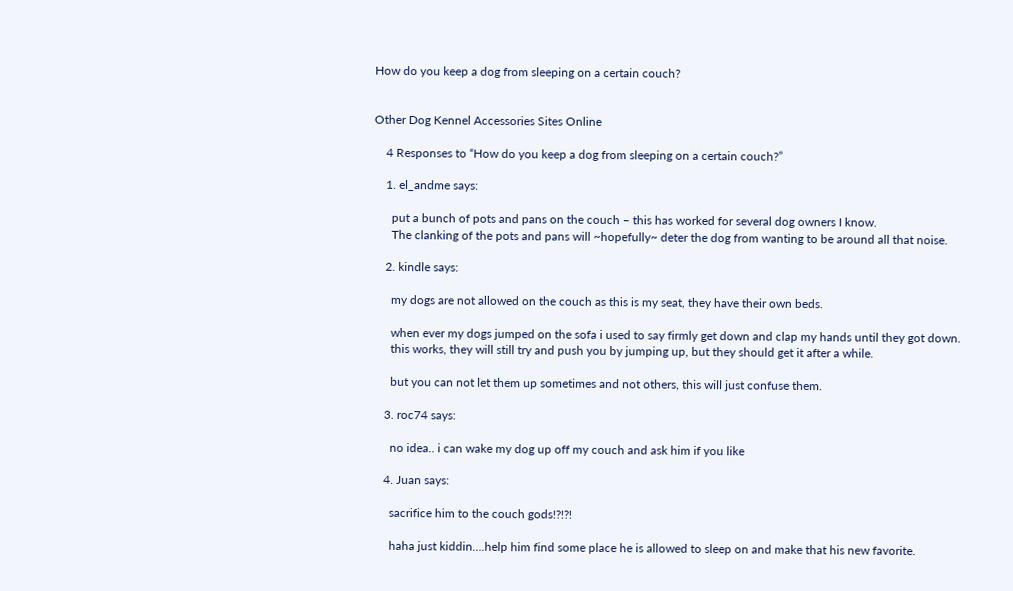How do you keep a dog from sleeping on a certain couch?


Other Dog Kennel Accessories Sites Online

    4 Responses to “How do you keep a dog from sleeping on a certain couch?”

    1. el_andme says:

      put a bunch of pots and pans on the couch – this has worked for several dog owners I know.
      The clanking of the pots and pans will ~hopefully~ deter the dog from wanting to be around all that noise.

    2. kindle says:

      my dogs are not allowed on the couch as this is my seat, they have their own beds.

      when ever my dogs jumped on the sofa i used to say firmly get down and clap my hands until they got down.
      this works, they will still try and push you by jumping up, but they should get it after a while.

      but you can not let them up sometimes and not others, this will just confuse them.

    3. roc74 says:

      no idea.. i can wake my dog up off my couch and ask him if you like

    4. Juan says:

      sacrifice him to the couch gods!?!?!

      haha just kiddin….help him find some place he is allowed to sleep on and make that his new favorite.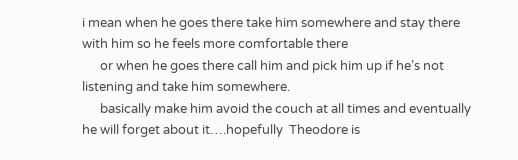i mean when he goes there take him somewhere and stay there with him so he feels more comfortable there
      or when he goes there call him and pick him up if he’s not listening and take him somewhere.
      basically make him avoid the couch at all times and eventually he will forget about it….hopefully  Theodore is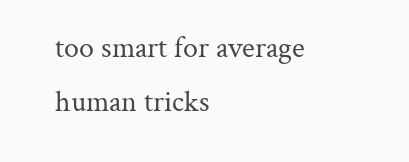too smart for average human tricks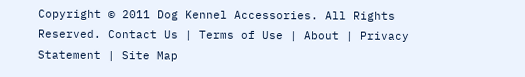Copyright © 2011 Dog Kennel Accessories. All Rights Reserved. Contact Us | Terms of Use | About | Privacy Statement | Site Map